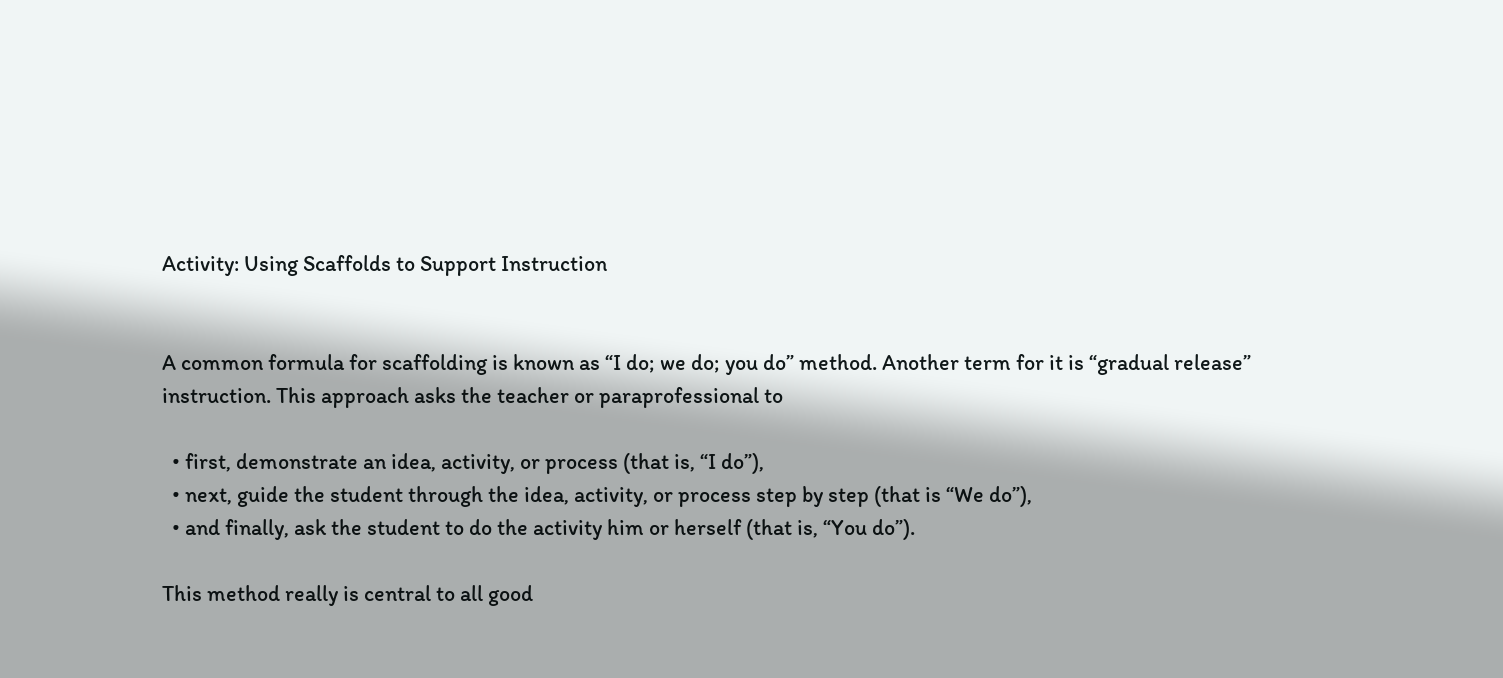Activity: Using Scaffolds to Support Instruction


A common formula for scaffolding is known as “I do; we do; you do” method. Another term for it is “gradual release” instruction. This approach asks the teacher or paraprofessional to

  • first, demonstrate an idea, activity, or process (that is, “I do”),
  • next, guide the student through the idea, activity, or process step by step (that is “We do”),
  • and finally, ask the student to do the activity him or herself (that is, “You do”).

This method really is central to all good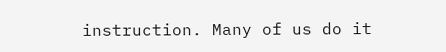instruction. Many of us do it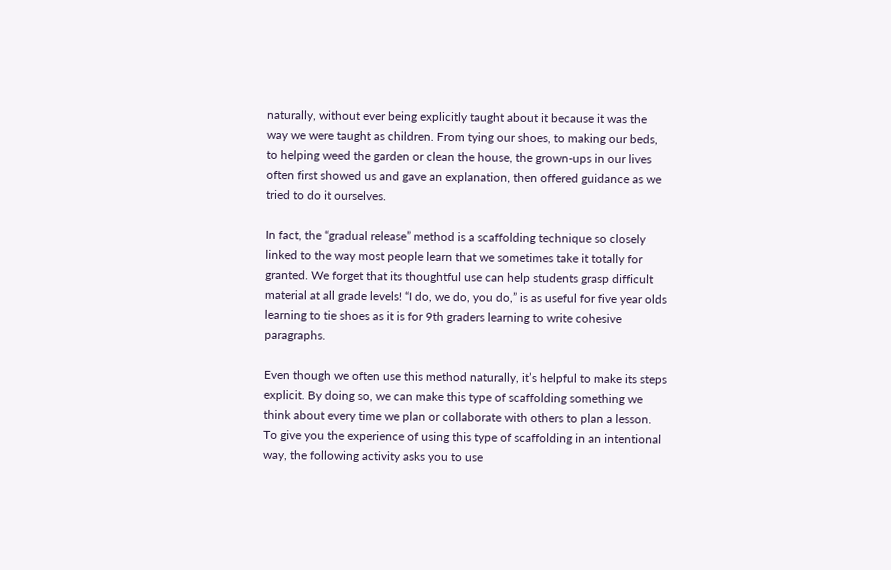naturally, without ever being explicitly taught about it because it was the way we were taught as children. From tying our shoes, to making our beds, to helping weed the garden or clean the house, the grown-ups in our lives often first showed us and gave an explanation, then offered guidance as we tried to do it ourselves.

In fact, the “gradual release” method is a scaffolding technique so closely linked to the way most people learn that we sometimes take it totally for granted. We forget that its thoughtful use can help students grasp difficult material at all grade levels! “I do, we do, you do,” is as useful for five year olds learning to tie shoes as it is for 9th graders learning to write cohesive paragraphs.

Even though we often use this method naturally, it’s helpful to make its steps explicit. By doing so, we can make this type of scaffolding something we think about every time we plan or collaborate with others to plan a lesson. To give you the experience of using this type of scaffolding in an intentional way, the following activity asks you to use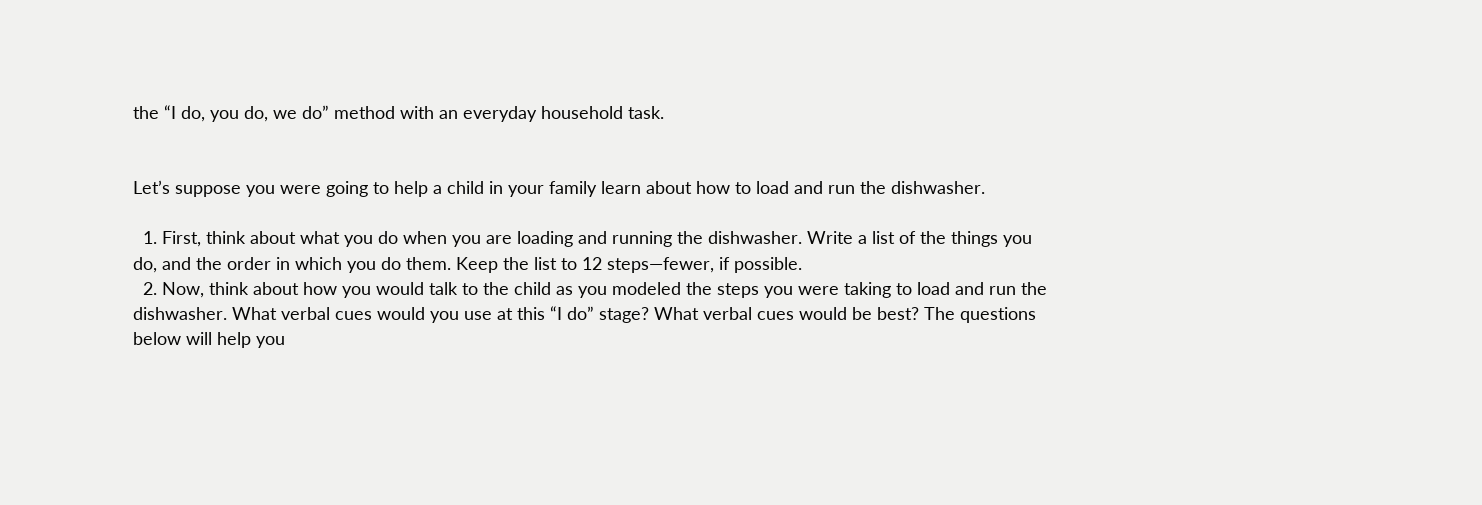the “I do, you do, we do” method with an everyday household task.


Let’s suppose you were going to help a child in your family learn about how to load and run the dishwasher.

  1. First, think about what you do when you are loading and running the dishwasher. Write a list of the things you do, and the order in which you do them. Keep the list to 12 steps—fewer, if possible.
  2. Now, think about how you would talk to the child as you modeled the steps you were taking to load and run the dishwasher. What verbal cues would you use at this “I do” stage? What verbal cues would be best? The questions below will help you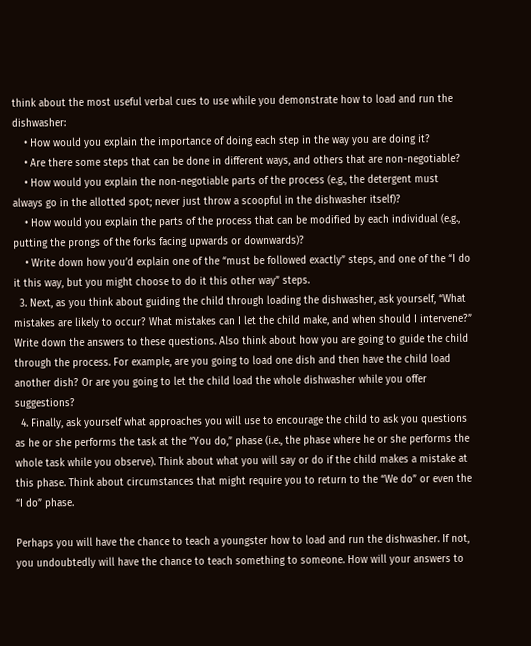think about the most useful verbal cues to use while you demonstrate how to load and run the dishwasher:
    • How would you explain the importance of doing each step in the way you are doing it?
    • Are there some steps that can be done in different ways, and others that are non-negotiable?
    • How would you explain the non-negotiable parts of the process (e.g., the detergent must always go in the allotted spot; never just throw a scoopful in the dishwasher itself)?
    • How would you explain the parts of the process that can be modified by each individual (e.g., putting the prongs of the forks facing upwards or downwards)?
    • Write down how you’d explain one of the “must be followed exactly” steps, and one of the “I do it this way, but you might choose to do it this other way” steps.
  3. Next, as you think about guiding the child through loading the dishwasher, ask yourself, “What mistakes are likely to occur? What mistakes can I let the child make, and when should I intervene?” Write down the answers to these questions. Also think about how you are going to guide the child through the process. For example, are you going to load one dish and then have the child load another dish? Or are you going to let the child load the whole dishwasher while you offer suggestions?
  4. Finally, ask yourself what approaches you will use to encourage the child to ask you questions as he or she performs the task at the “You do,” phase (i.e., the phase where he or she performs the whole task while you observe). Think about what you will say or do if the child makes a mistake at this phase. Think about circumstances that might require you to return to the “We do” or even the “I do” phase.

Perhaps you will have the chance to teach a youngster how to load and run the dishwasher. If not, you undoubtedly will have the chance to teach something to someone. How will your answers to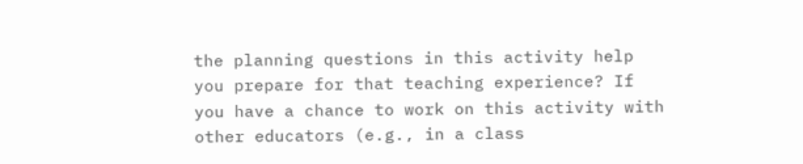the planning questions in this activity help you prepare for that teaching experience? If you have a chance to work on this activity with other educators (e.g., in a class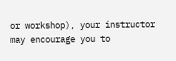or workshop), your instructor may encourage you to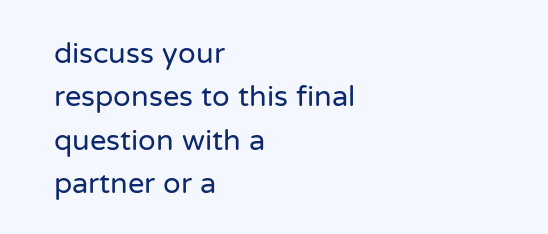discuss your responses to this final question with a partner or a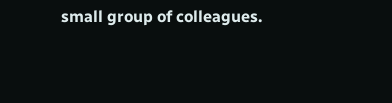small group of colleagues.